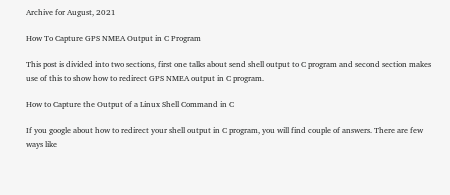Archive for August, 2021

How To Capture GPS NMEA Output in C Program

This post is divided into two sections, first one talks about send shell output to C program and second section makes use of this to show how to redirect GPS NMEA output in C program.

How to Capture the Output of a Linux Shell Command in C

If you google about how to redirect your shell output in C program, you will find couple of answers. There are few ways like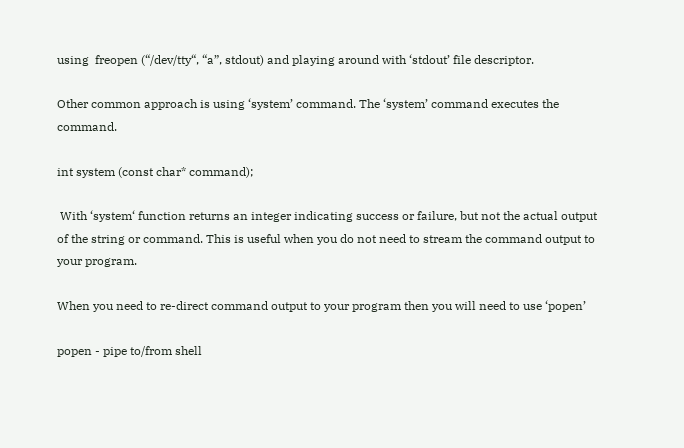using  freopen (“/dev/tty“, “a”, stdout) and playing around with ‘stdout’ file descriptor.

Other common approach is using ‘system’ command. The ‘system’ command executes the command.

int system (const char* command);

 With ‘system‘ function returns an integer indicating success or failure, but not the actual output of the string or command. This is useful when you do not need to stream the command output to your program.

When you need to re-direct command output to your program then you will need to use ‘popen’

popen - pipe to/from shell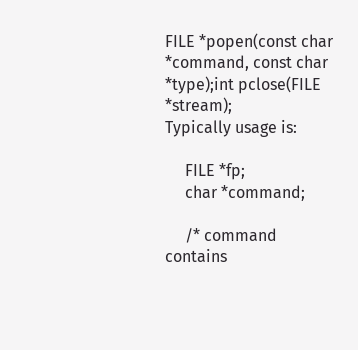FILE *popen(const char *command, const char *type);int pclose(FILE *stream);
Typically usage is:

     FILE *fp;
     char *command;

     /* command contains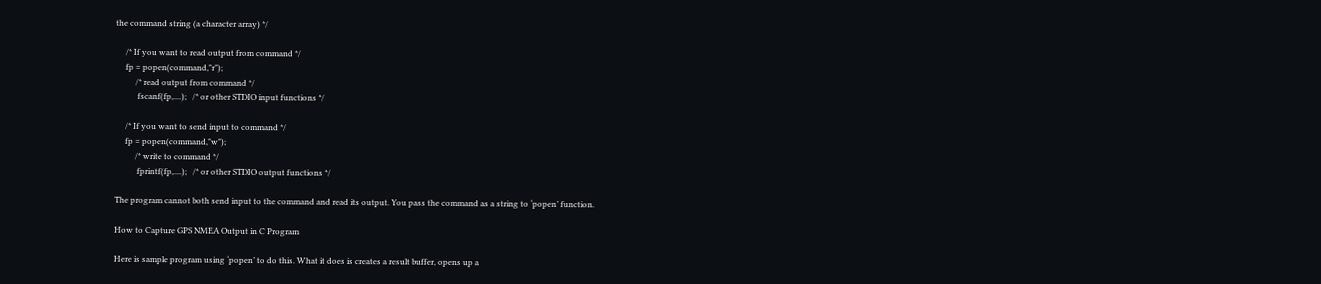the command string (a character array) */

     /* If you want to read output from command */
     fp = popen(command,"r");
          /* read output from command */
           fscanf(fp,....);   /* or other STDIO input functions */

     /* If you want to send input to command */
     fp = popen(command,"w");
          /* write to command */
           fprintf(fp,....);   /* or other STDIO output functions */

The program cannot both send input to the command and read its output. You pass the command as a string to ‘popen’ function.

How to Capture GPS NMEA Output in C Program

Here is sample program using ‘popen’ to do this. What it does is creates a result buffer, opens up a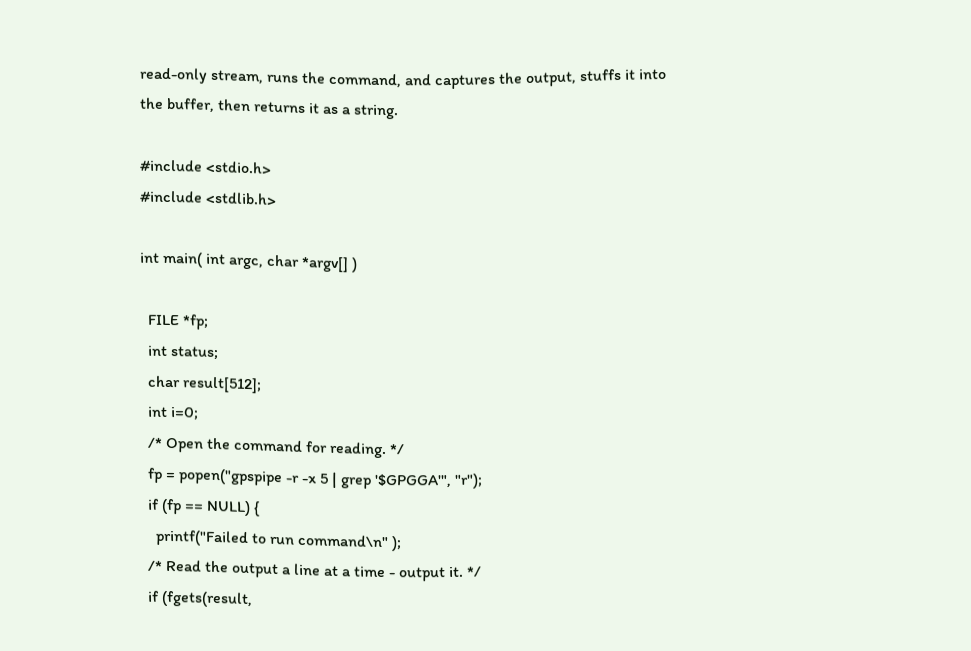read-only stream, runs the command, and captures the output, stuffs it into the buffer, then returns it as a string.

#include <stdio.h>
#include <stdlib.h>

int main( int argc, char *argv[] )

  FILE *fp;
  int status;
  char result[512];
  int i=0;
  /* Open the command for reading. */
  fp = popen("gpspipe -r -x 5 | grep '$GPGGA'", "r");
  if (fp == NULL) {
    printf("Failed to run command\n" );
  /* Read the output a line at a time - output it. */
  if (fgets(result,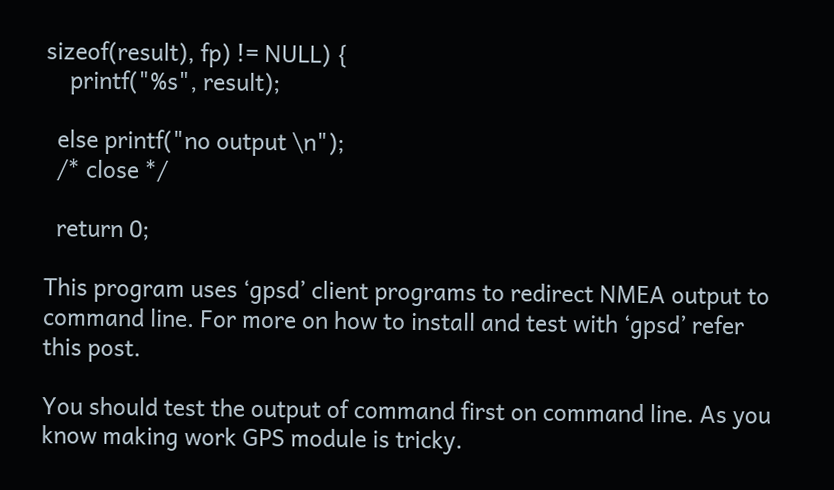sizeof(result), fp) != NULL) {
    printf("%s", result);

  else printf("no output \n");
  /* close */

  return 0;

This program uses ‘gpsd’ client programs to redirect NMEA output to command line. For more on how to install and test with ‘gpsd’ refer this post.

You should test the output of command first on command line. As you know making work GPS module is tricky.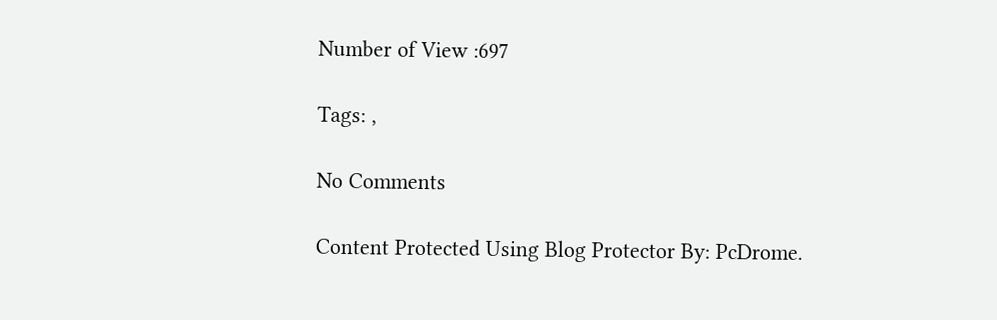Number of View :697

Tags: ,

No Comments

Content Protected Using Blog Protector By: PcDrome.